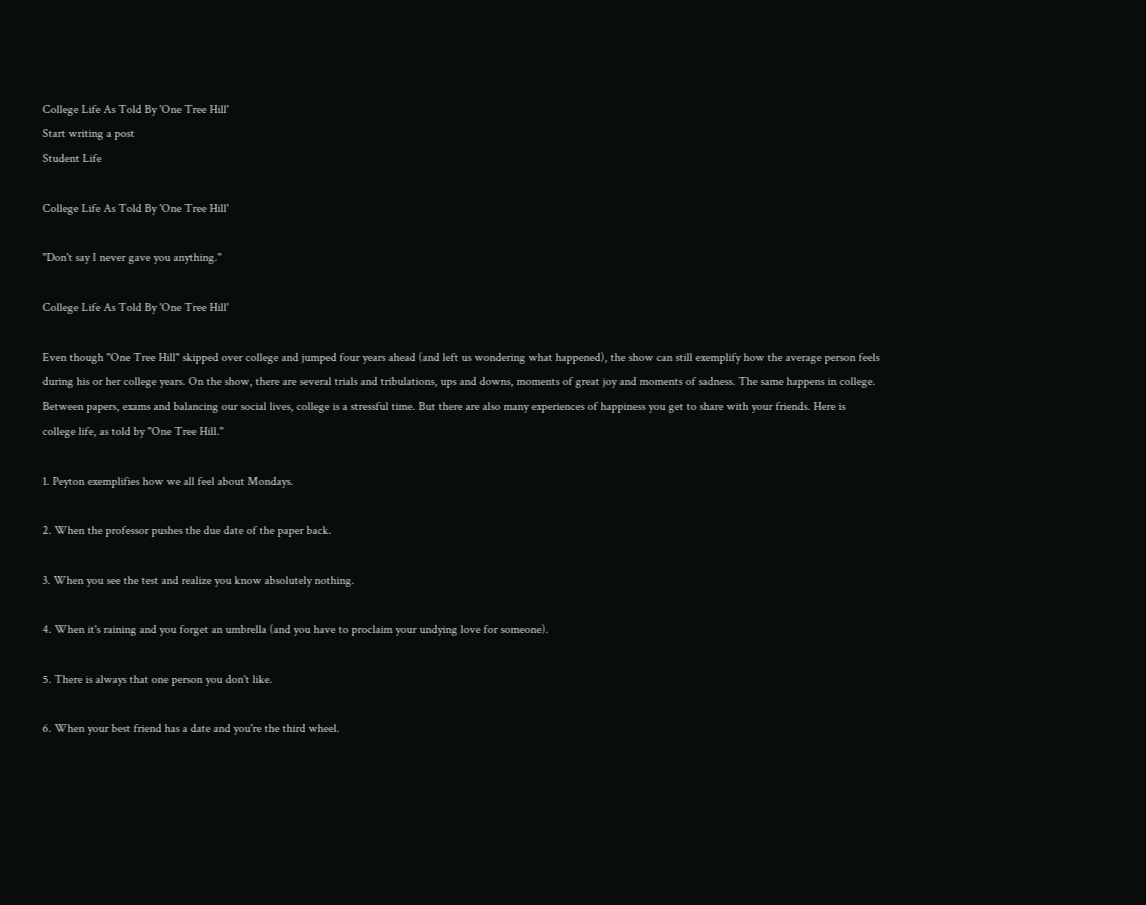College Life As Told By 'One Tree Hill'
Start writing a post
Student Life

College Life As Told By 'One Tree Hill'

"Don't say I never gave you anything."

College Life As Told By 'One Tree Hill'

Even though "One Tree Hill" skipped over college and jumped four years ahead (and left us wondering what happened), the show can still exemplify how the average person feels during his or her college years. On the show, there are several trials and tribulations, ups and downs, moments of great joy and moments of sadness. The same happens in college. Between papers, exams and balancing our social lives, college is a stressful time. But there are also many experiences of happiness you get to share with your friends. Here is college life, as told by "One Tree Hill."

1. Peyton exemplifies how we all feel about Mondays.

2. When the professor pushes the due date of the paper back.

3. When you see the test and realize you know absolutely nothing.

4. When it's raining and you forget an umbrella (and you have to proclaim your undying love for someone).

5. There is always that one person you don't like.

6. When your best friend has a date and you're the third wheel.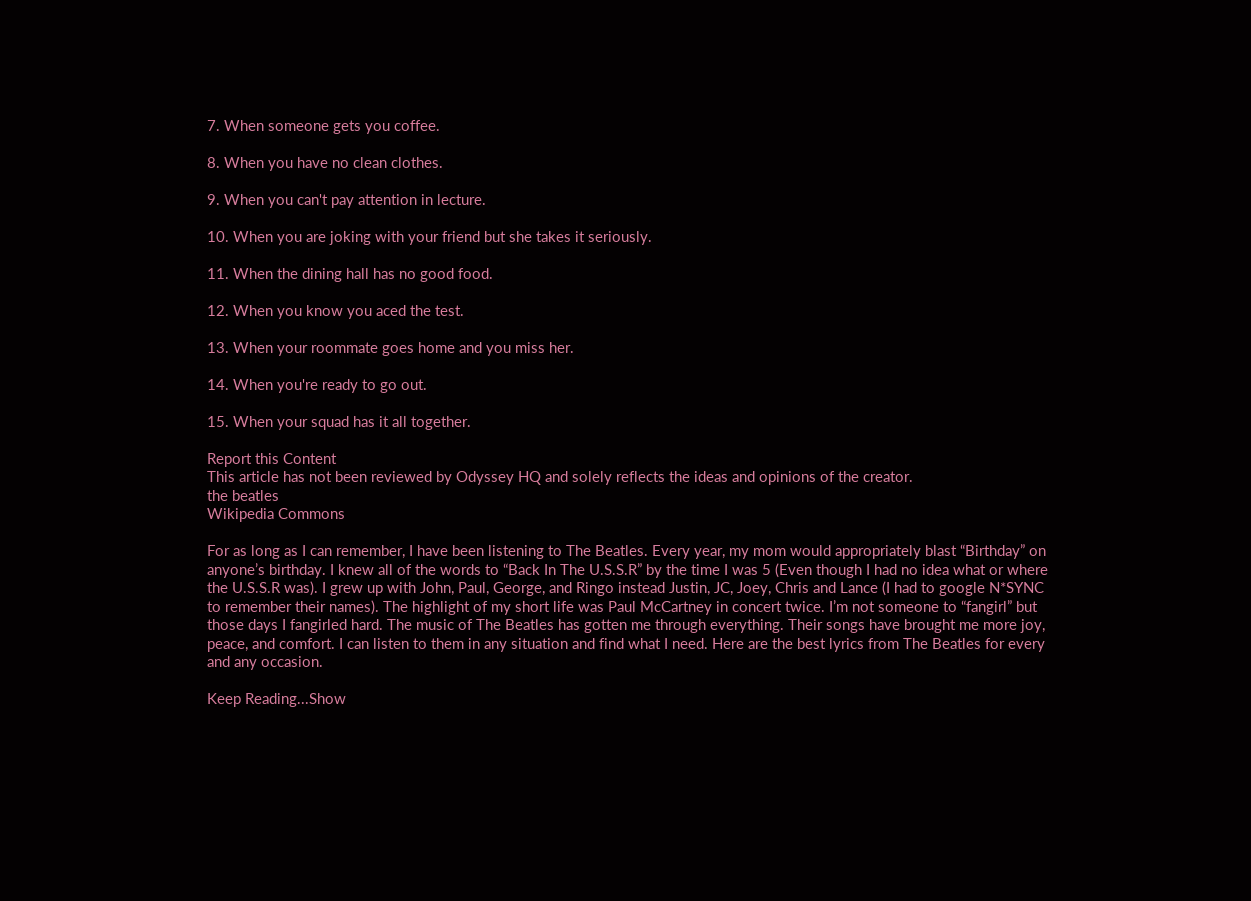7. When someone gets you coffee.

8. When you have no clean clothes.

9. When you can't pay attention in lecture.

10. When you are joking with your friend but she takes it seriously.

11. When the dining hall has no good food.

12. When you know you aced the test.

13. When your roommate goes home and you miss her.

14. When you're ready to go out.

15. When your squad has it all together.

Report this Content
This article has not been reviewed by Odyssey HQ and solely reflects the ideas and opinions of the creator.
the beatles
Wikipedia Commons

For as long as I can remember, I have been listening to The Beatles. Every year, my mom would appropriately blast “Birthday” on anyone’s birthday. I knew all of the words to “Back In The U.S.S.R” by the time I was 5 (Even though I had no idea what or where the U.S.S.R was). I grew up with John, Paul, George, and Ringo instead Justin, JC, Joey, Chris and Lance (I had to google N*SYNC to remember their names). The highlight of my short life was Paul McCartney in concert twice. I’m not someone to “fangirl” but those days I fangirled hard. The music of The Beatles has gotten me through everything. Their songs have brought me more joy, peace, and comfort. I can listen to them in any situation and find what I need. Here are the best lyrics from The Beatles for every and any occasion.

Keep Reading...Show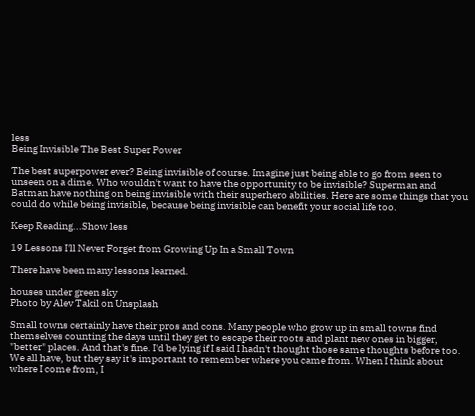less
Being Invisible The Best Super Power

The best superpower ever? Being invisible of course. Imagine just being able to go from seen to unseen on a dime. Who wouldn't want to have the opportunity to be invisible? Superman and Batman have nothing on being invisible with their superhero abilities. Here are some things that you could do while being invisible, because being invisible can benefit your social life too.

Keep Reading...Show less

19 Lessons I'll Never Forget from Growing Up In a Small Town

There have been many lessons learned.

houses under green sky
Photo by Alev Takil on Unsplash

Small towns certainly have their pros and cons. Many people who grow up in small towns find themselves counting the days until they get to escape their roots and plant new ones in bigger, "better" places. And that's fine. I'd be lying if I said I hadn't thought those same thoughts before too. We all have, but they say it's important to remember where you came from. When I think about where I come from, I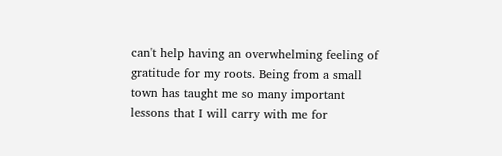can't help having an overwhelming feeling of gratitude for my roots. Being from a small town has taught me so many important lessons that I will carry with me for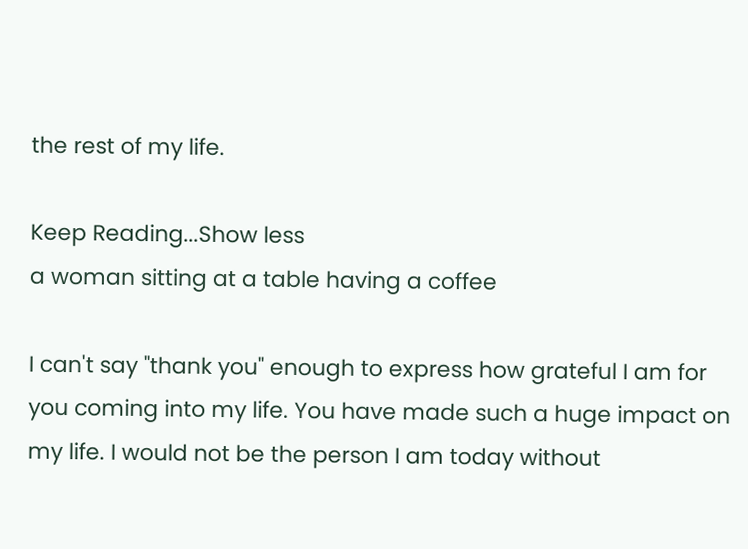the rest of my life.

Keep Reading...Show less
a woman sitting at a table having a coffee

I can't say "thank you" enough to express how grateful I am for you coming into my life. You have made such a huge impact on my life. I would not be the person I am today without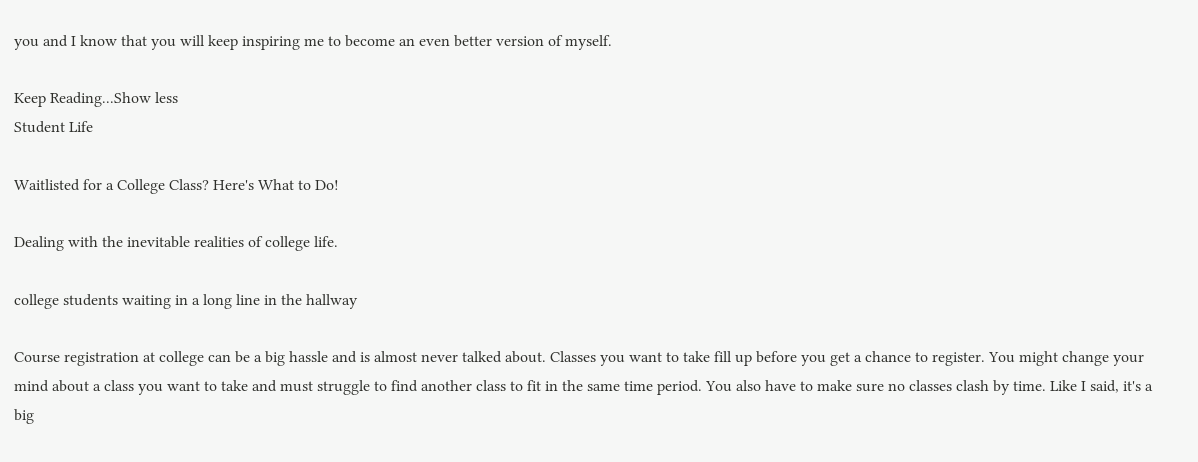you and I know that you will keep inspiring me to become an even better version of myself.

Keep Reading...Show less
Student Life

Waitlisted for a College Class? Here's What to Do!

Dealing with the inevitable realities of college life.

college students waiting in a long line in the hallway

Course registration at college can be a big hassle and is almost never talked about. Classes you want to take fill up before you get a chance to register. You might change your mind about a class you want to take and must struggle to find another class to fit in the same time period. You also have to make sure no classes clash by time. Like I said, it's a big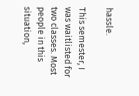hassle.

This semester, I was waitlisted for two classes. Most people in this situation,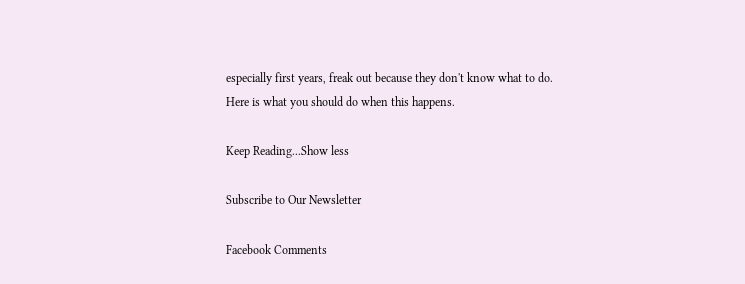especially first years, freak out because they don't know what to do. Here is what you should do when this happens.

Keep Reading...Show less

Subscribe to Our Newsletter

Facebook Comments